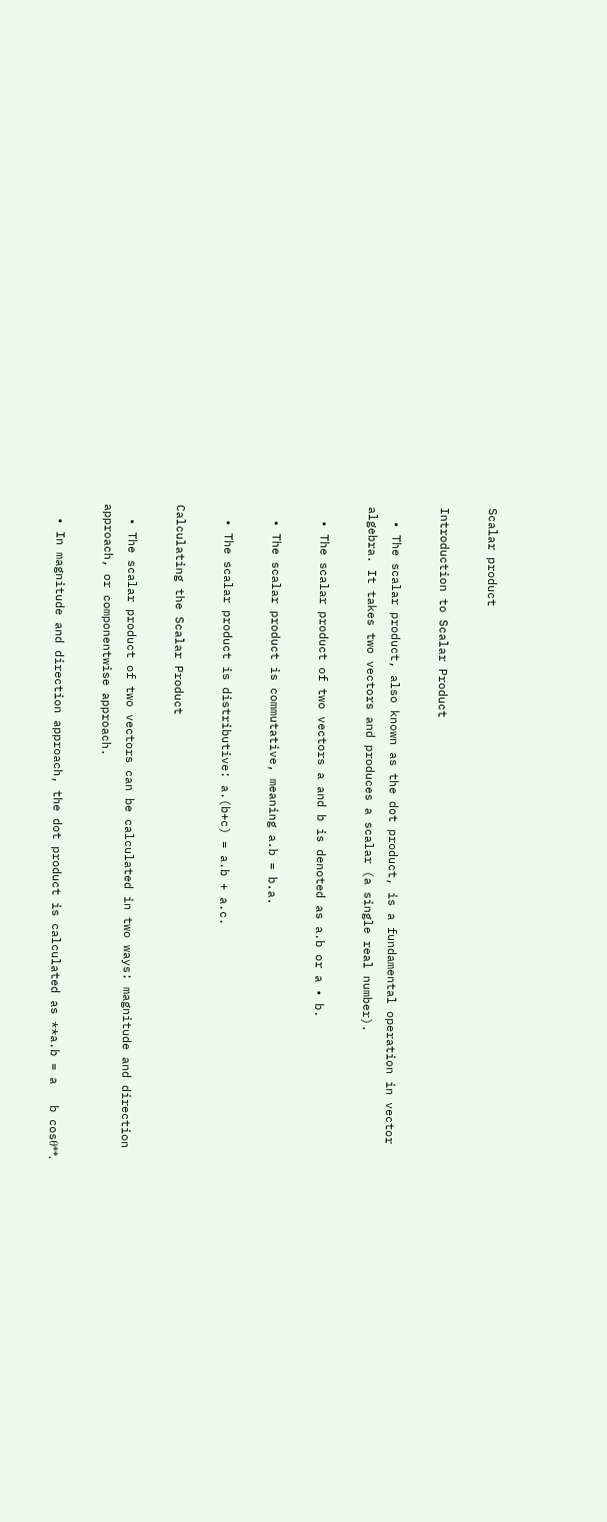Scalar product

Introduction to Scalar Product

  • The scalar product, also known as the dot product, is a fundamental operation in vector algebra. It takes two vectors and produces a scalar (a single real number).

  • The scalar product of two vectors a and b is denoted as a.b or a • b.

  • The scalar product is commutative, meaning a.b = b.a.

  • The scalar product is distributive: a.(b+c) = a.b + a.c.

Calculating the Scalar Product

  • The scalar product of two vectors can be calculated in two ways: magnitude and direction approach, or componentwise approach.

  • In magnitude and direction approach, the dot product is calculated as **a.b = a   b cosθ**,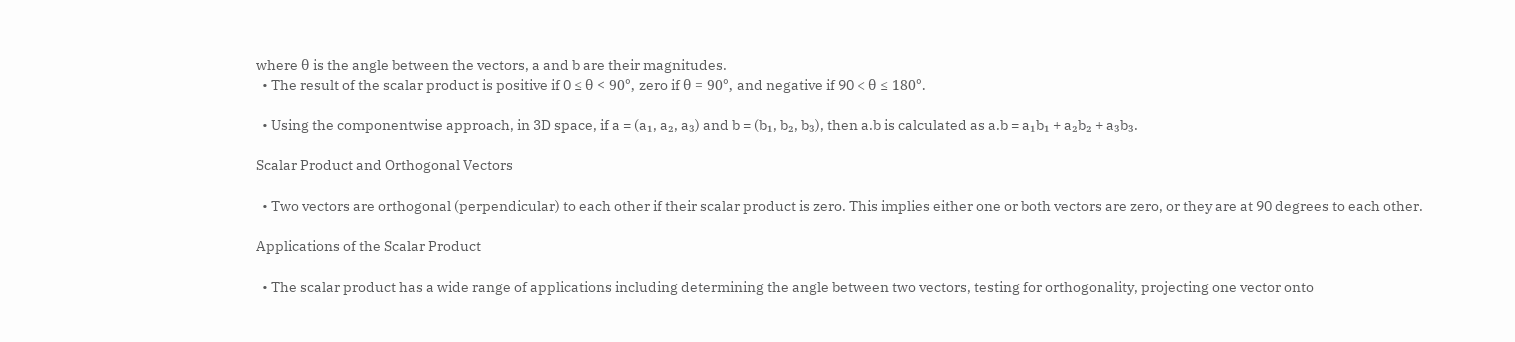where θ is the angle between the vectors, a and b are their magnitudes.
  • The result of the scalar product is positive if 0 ≤ θ < 90°, zero if θ = 90°, and negative if 90 < θ ≤ 180°.

  • Using the componentwise approach, in 3D space, if a = (a₁, a₂, a₃) and b = (b₁, b₂, b₃), then a.b is calculated as a.b = a₁b₁ + a₂b₂ + a₃b₃.

Scalar Product and Orthogonal Vectors

  • Two vectors are orthogonal (perpendicular) to each other if their scalar product is zero. This implies either one or both vectors are zero, or they are at 90 degrees to each other.

Applications of the Scalar Product

  • The scalar product has a wide range of applications including determining the angle between two vectors, testing for orthogonality, projecting one vector onto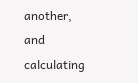another, and calculating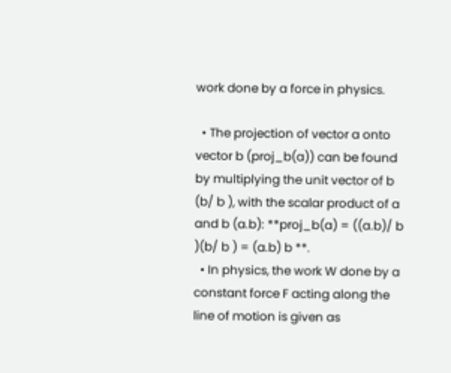work done by a force in physics.

  • The projection of vector a onto vector b (proj_b(a)) can be found by multiplying the unit vector of b (b/ b ), with the scalar product of a and b (a.b): **proj_b(a) = ((a.b)/ b )(b/ b ) = (a.b) b **.
  • In physics, the work W done by a constant force F acting along the line of motion is given as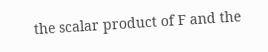the scalar product of F and the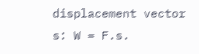displacement vector s: W = F.s.